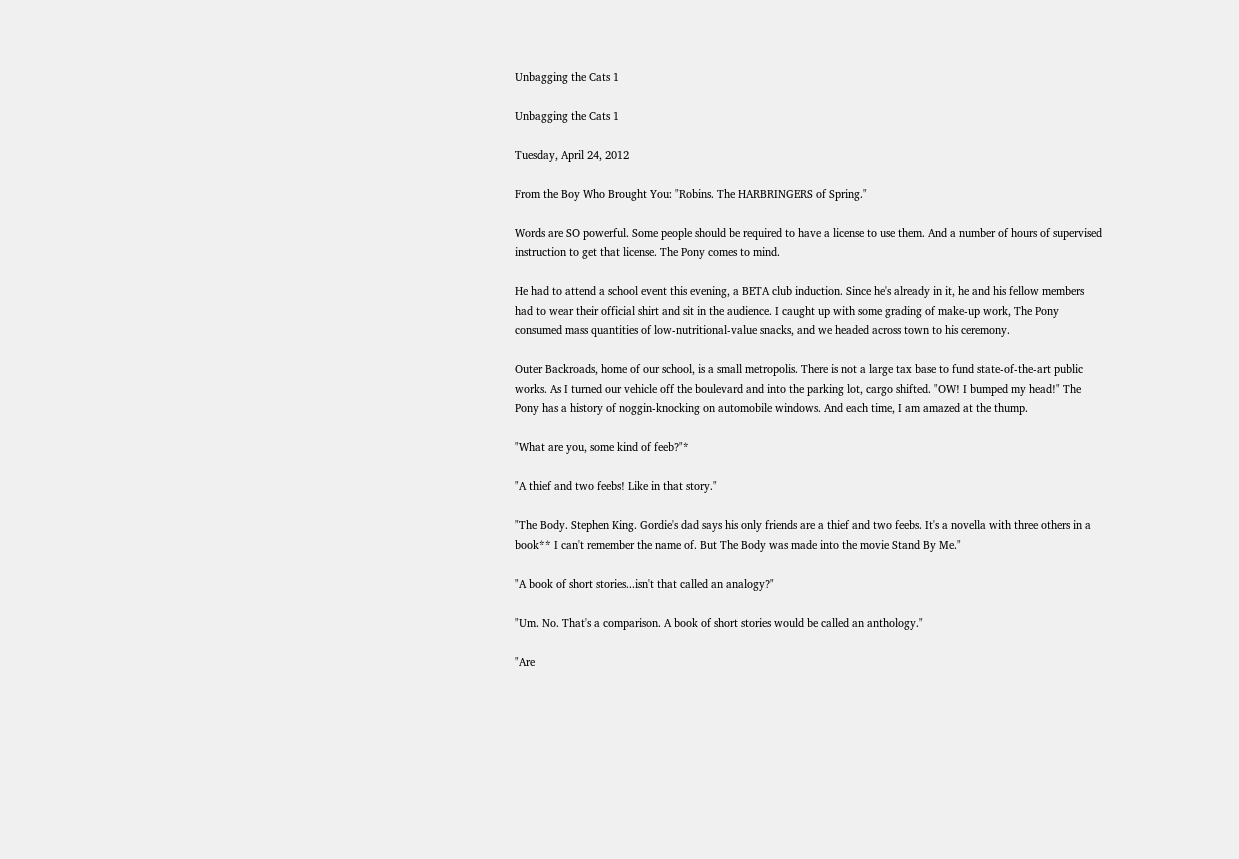Unbagging the Cats 1

Unbagging the Cats 1

Tuesday, April 24, 2012

From the Boy Who Brought You: "Robins. The HARBRINGERS of Spring."

Words are SO powerful. Some people should be required to have a license to use them. And a number of hours of supervised instruction to get that license. The Pony comes to mind.

He had to attend a school event this evening, a BETA club induction. Since he's already in it, he and his fellow members had to wear their official shirt and sit in the audience. I caught up with some grading of make-up work, The Pony consumed mass quantities of low-nutritional-value snacks, and we headed across town to his ceremony.

Outer Backroads, home of our school, is a small metropolis. There is not a large tax base to fund state-of-the-art public works. As I turned our vehicle off the boulevard and into the parking lot, cargo shifted. "OW! I bumped my head!" The Pony has a history of noggin-knocking on automobile windows. And each time, I am amazed at the thump.

"What are you, some kind of feeb?"*

"A thief and two feebs! Like in that story."

"The Body. Stephen King. Gordie's dad says his only friends are a thief and two feebs. It's a novella with three others in a book** I can't remember the name of. But The Body was made into the movie Stand By Me."

"A book of short stories...isn't that called an analogy?"

"Um. No. That's a comparison. A book of short stories would be called an anthology."

"Are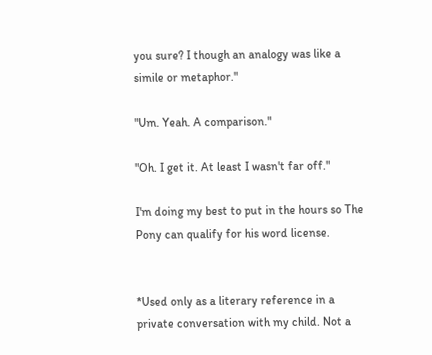you sure? I though an analogy was like a simile or metaphor."

"Um. Yeah. A comparison."

"Oh. I get it. At least I wasn't far off."

I'm doing my best to put in the hours so The Pony can qualify for his word license.


*Used only as a literary reference in a private conversation with my child. Not a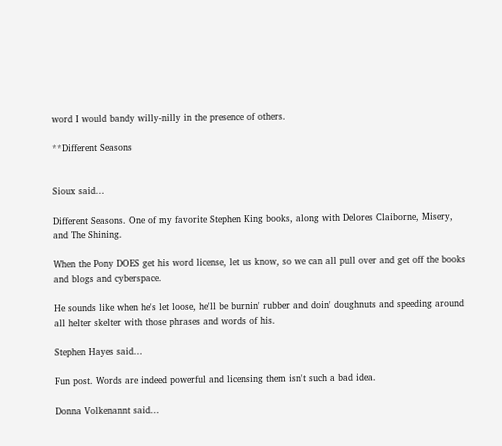word I would bandy willy-nilly in the presence of others.

**Different Seasons


Sioux said...

Different Seasons. One of my favorite Stephen King books, along with Delores Claiborne, Misery, and The Shining.

When the Pony DOES get his word license, let us know, so we can all pull over and get off the books and blogs and cyberspace.

He sounds like when he's let loose, he'll be burnin' rubber and doin' doughnuts and speeding around all helter skelter with those phrases and words of his.

Stephen Hayes said...

Fun post. Words are indeed powerful and licensing them isn't such a bad idea.

Donna Volkenannt said...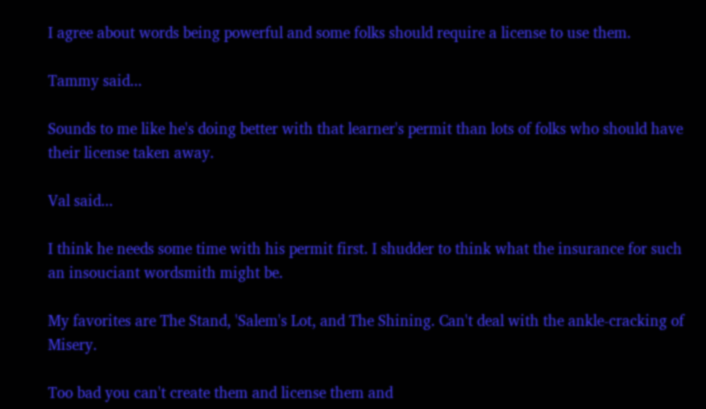I agree about words being powerful and some folks should require a license to use them.

Tammy said...

Sounds to me like he's doing better with that learner's permit than lots of folks who should have their license taken away.

Val said...

I think he needs some time with his permit first. I shudder to think what the insurance for such an insouciant wordsmith might be.

My favorites are The Stand, 'Salem's Lot, and The Shining. Can't deal with the ankle-cracking of Misery.

Too bad you can't create them and license them and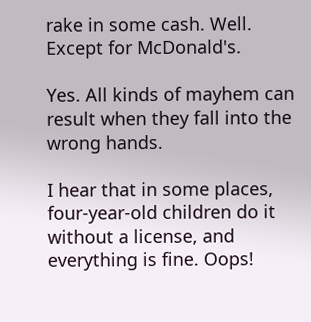rake in some cash. Well. Except for McDonald's.

Yes. All kinds of mayhem can result when they fall into the wrong hands.

I hear that in some places, four-year-old children do it without a license, and everything is fine. Oops!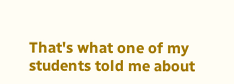That's what one of my students told me about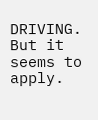DRIVING. But it seems to apply.